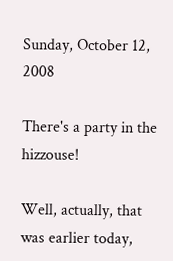Sunday, October 12, 2008

There's a party in the hizzouse!

Well, actually, that was earlier today,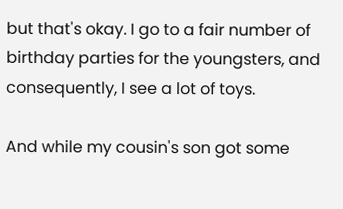but that's okay. I go to a fair number of birthday parties for the youngsters, and consequently, I see a lot of toys.

And while my cousin's son got some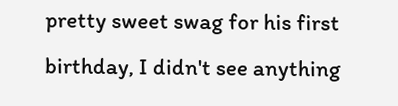pretty sweet swag for his first birthday, I didn't see anything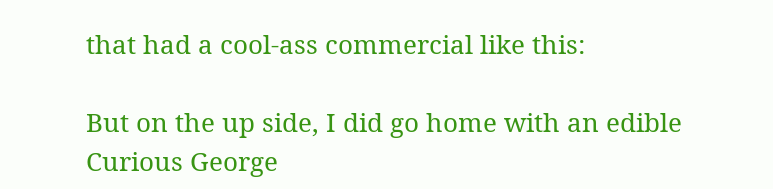that had a cool-ass commercial like this:

But on the up side, I did go home with an edible Curious George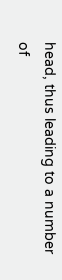head, thus leading to a number of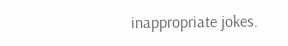inappropriate jokes.